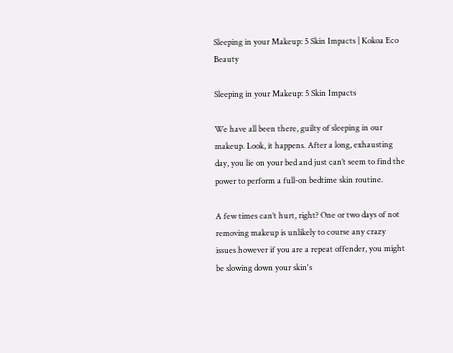Sleeping in your Makeup: 5 Skin Impacts | Kokoa Eco Beauty

Sleeping in your Makeup: 5 Skin Impacts

We have all been there, guilty of sleeping in our makeup. Look, it happens. After a long, exhausting day, you lie on your bed and just can’t seem to find the power to perform a full-on bedtime skin routine.

A few times can’t hurt, right? One or two days of not removing makeup is unlikely to course any crazy issues however if you are a repeat offender, you might be slowing down your skin's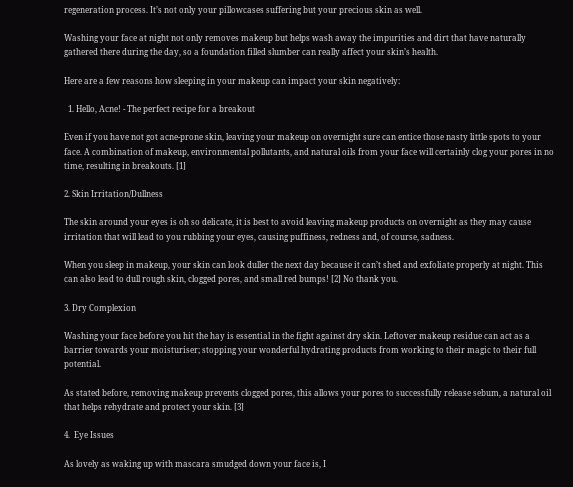regeneration process. It’s not only your pillowcases suffering but your precious skin as well.

Washing your face at night not only removes makeup but helps wash away the impurities and dirt that have naturally gathered there during the day, so a foundation filled slumber can really affect your skin’s health.

Here are a few reasons how sleeping in your makeup can impact your skin negatively:

  1. Hello, Acne! - The perfect recipe for a breakout

Even if you have not got acne-prone skin, leaving your makeup on overnight sure can entice those nasty little spots to your face. A combination of makeup, environmental pollutants, and natural oils from your face will certainly clog your pores in no time, resulting in breakouts. [1]

2. Skin Irritation/Dullness

The skin around your eyes is oh so delicate, it is best to avoid leaving makeup products on overnight as they may cause irritation that will lead to you rubbing your eyes, causing puffiness, redness and, of course, sadness.

When you sleep in makeup, your skin can look duller the next day because it can’t shed and exfoliate properly at night. This can also lead to dull rough skin, clogged pores, and small red bumps! [2] No thank you.

3. Dry Complexion

Washing your face before you hit the hay is essential in the fight against dry skin. Leftover makeup residue can act as a barrier towards your moisturiser; stopping your wonderful hydrating products from working to their magic to their full potential.

As stated before, removing makeup prevents clogged pores, this allows your pores to successfully release sebum, a natural oil that helps rehydrate and protect your skin. [3]

4.  Eye Issues

As lovely as waking up with mascara smudged down your face is, I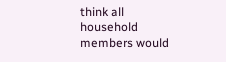think all household members would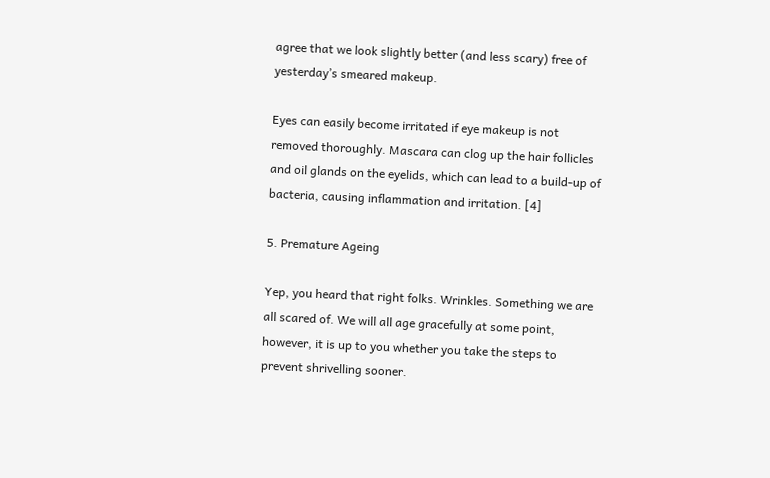agree that we look slightly better (and less scary) free of yesterday’s smeared makeup.

Eyes can easily become irritated if eye makeup is not removed thoroughly. Mascara can clog up the hair follicles and oil glands on the eyelids, which can lead to a build-up of bacteria, causing inflammation and irritation. [4]

5. Premature Ageing

Yep, you heard that right folks. Wrinkles. Something we are all scared of. We will all age gracefully at some point, however, it is up to you whether you take the steps to prevent shrivelling sooner.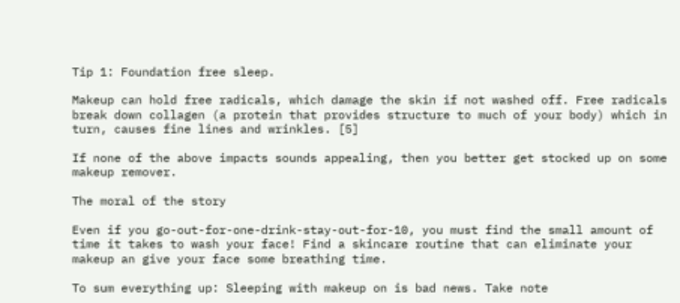Tip 1: Foundation free sleep.

Makeup can hold free radicals, which damage the skin if not washed off. Free radicals break down collagen (a protein that provides structure to much of your body) which in turn, causes fine lines and wrinkles. [5]

If none of the above impacts sounds appealing, then you better get stocked up on some makeup remover.

The moral of the story

Even if you go-out-for-one-drink-stay-out-for-10, you must find the small amount of time it takes to wash your face! Find a skincare routine that can eliminate your makeup an give your face some breathing time.

To sum everything up: Sleeping with makeup on is bad news. Take note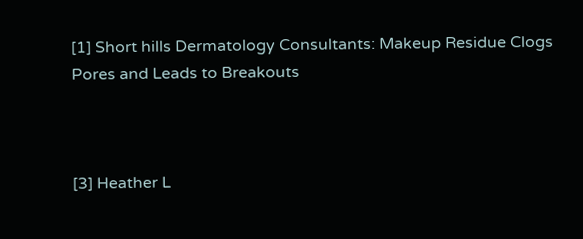[1] Short hills Dermatology Consultants: Makeup Residue Clogs Pores and Leads to Breakouts



[3] Heather L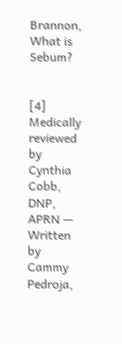Brannon, What is Sebum?


[4] Medically reviewed by Cynthia Cobb, DNP, APRN — Written by Cammy Pedroja,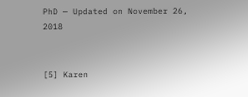PhD — Updated on November 26, 2018


[5] Karen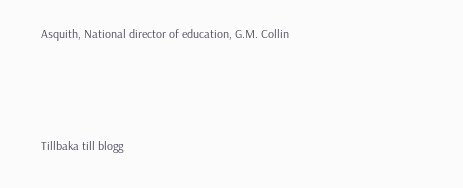Asquith, National director of education, G.M. Collin




Tillbaka till blogg